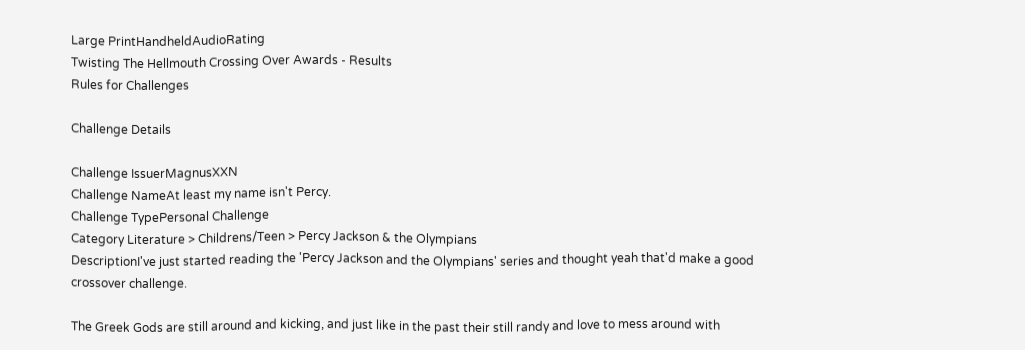Large PrintHandheldAudioRating
Twisting The Hellmouth Crossing Over Awards - Results
Rules for Challenges

Challenge Details

Challenge IssuerMagnusXXN
Challenge NameAt least my name isn't Percy.
Challenge TypePersonal Challenge
Category Literature > Childrens/Teen > Percy Jackson & the Olympians
DescriptionI've just started reading the 'Percy Jackson and the Olympians' series and thought yeah that'd make a good crossover challenge.

The Greek Gods are still around and kicking, and just like in the past their still randy and love to mess around with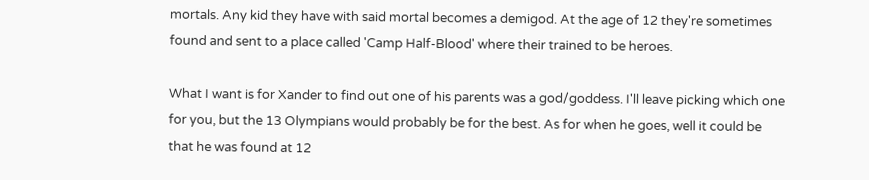mortals. Any kid they have with said mortal becomes a demigod. At the age of 12 they're sometimes found and sent to a place called 'Camp Half-Blood' where their trained to be heroes.

What I want is for Xander to find out one of his parents was a god/goddess. I'll leave picking which one for you, but the 13 Olympians would probably be for the best. As for when he goes, well it could be that he was found at 12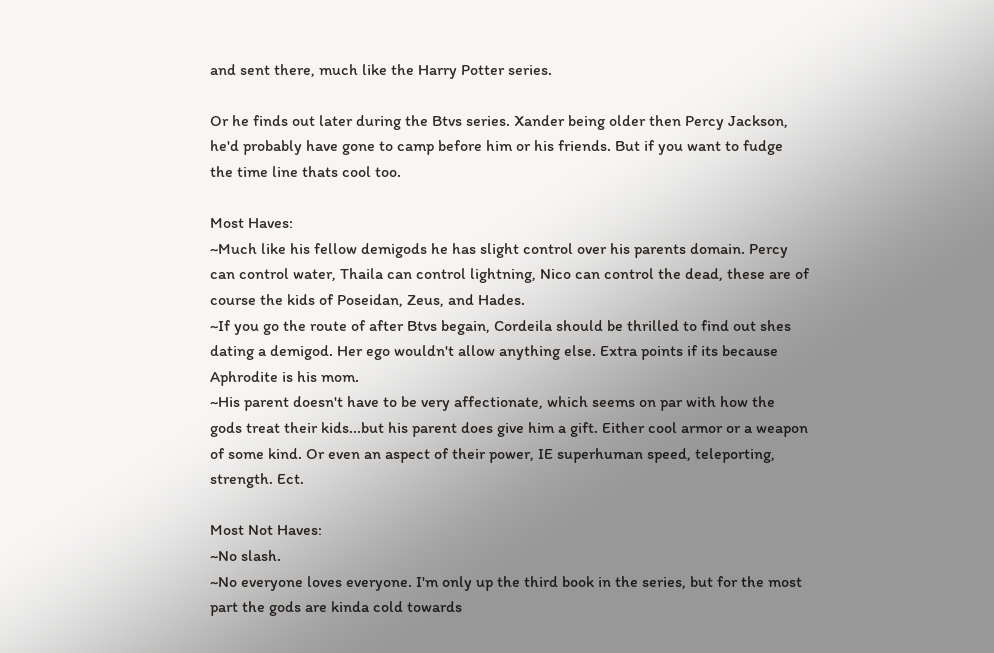and sent there, much like the Harry Potter series.

Or he finds out later during the Btvs series. Xander being older then Percy Jackson, he'd probably have gone to camp before him or his friends. But if you want to fudge the time line thats cool too.

Most Haves:
~Much like his fellow demigods he has slight control over his parents domain. Percy can control water, Thaila can control lightning, Nico can control the dead, these are of course the kids of Poseidan, Zeus, and Hades.
~If you go the route of after Btvs begain, Cordeila should be thrilled to find out shes dating a demigod. Her ego wouldn't allow anything else. Extra points if its because Aphrodite is his mom.
~His parent doesn't have to be very affectionate, which seems on par with how the gods treat their kids...but his parent does give him a gift. Either cool armor or a weapon of some kind. Or even an aspect of their power, IE superhuman speed, teleporting, strength. Ect.

Most Not Haves:
~No slash.
~No everyone loves everyone. I'm only up the third book in the series, but for the most part the gods are kinda cold towards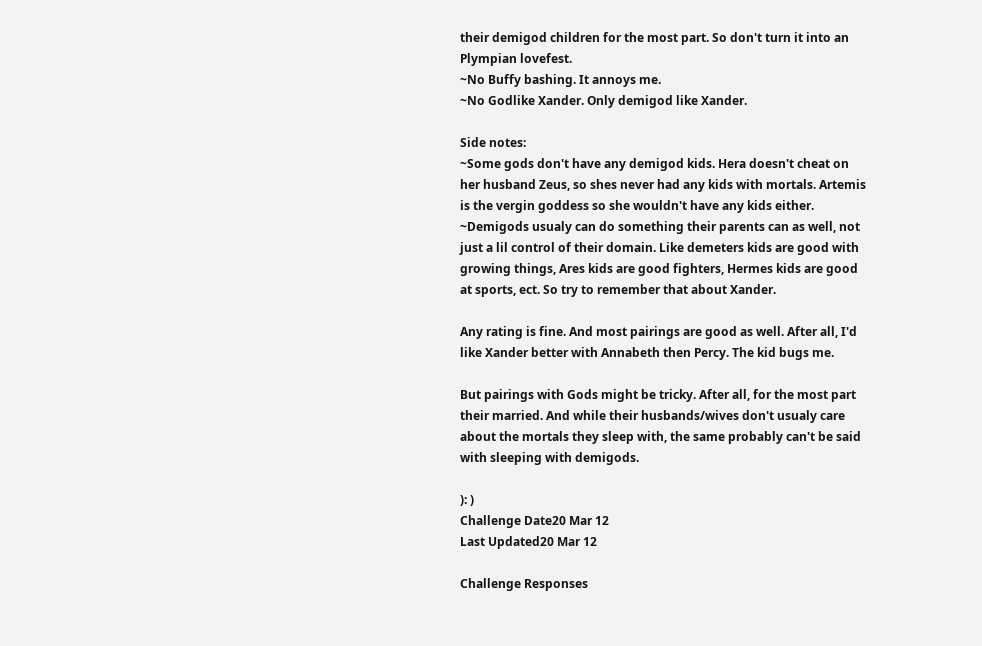their demigod children for the most part. So don't turn it into an Plympian lovefest.
~No Buffy bashing. It annoys me.
~No Godlike Xander. Only demigod like Xander.

Side notes:
~Some gods don't have any demigod kids. Hera doesn't cheat on her husband Zeus, so shes never had any kids with mortals. Artemis is the vergin goddess so she wouldn't have any kids either.
~Demigods usualy can do something their parents can as well, not just a lil control of their domain. Like demeters kids are good with growing things, Ares kids are good fighters, Hermes kids are good at sports, ect. So try to remember that about Xander.

Any rating is fine. And most pairings are good as well. After all, I'd like Xander better with Annabeth then Percy. The kid bugs me.

But pairings with Gods might be tricky. After all, for the most part their married. And while their husbands/wives don't usualy care about the mortals they sleep with, the same probably can't be said with sleeping with demigods.

): )
Challenge Date20 Mar 12
Last Updated20 Mar 12

Challenge Responses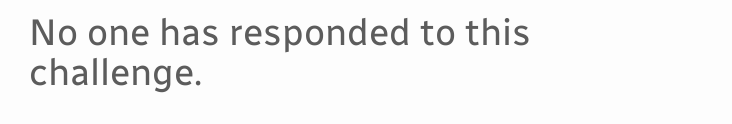No one has responded to this challenge.